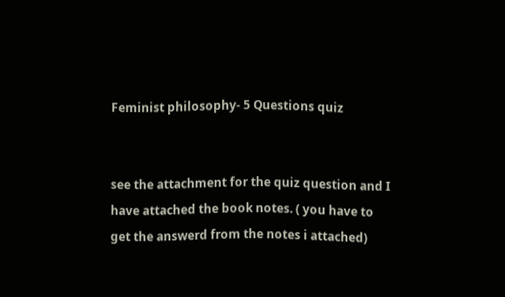Feminist philosophy- 5 Questions quiz


see the attachment for the quiz question and I have attached the book notes. ( you have to get the answerd from the notes i attached)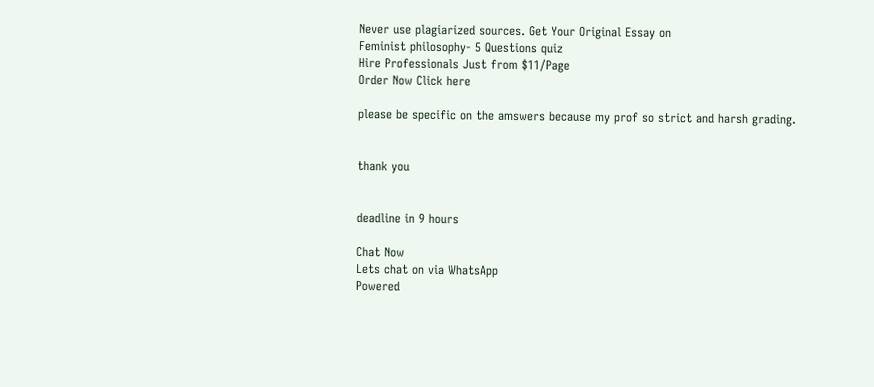Never use plagiarized sources. Get Your Original Essay on
Feminist philosophy- 5 Questions quiz
Hire Professionals Just from $11/Page
Order Now Click here

please be specific on the amswers because my prof so strict and harsh grading.


thank you


deadline in 9 hours

Chat Now
Lets chat on via WhatsApp
Powered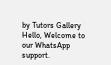by Tutors Gallery
Hello, Welcome to our WhatsApp support.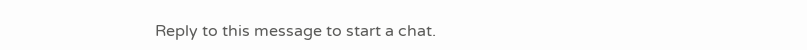Reply to this message to start a chat.